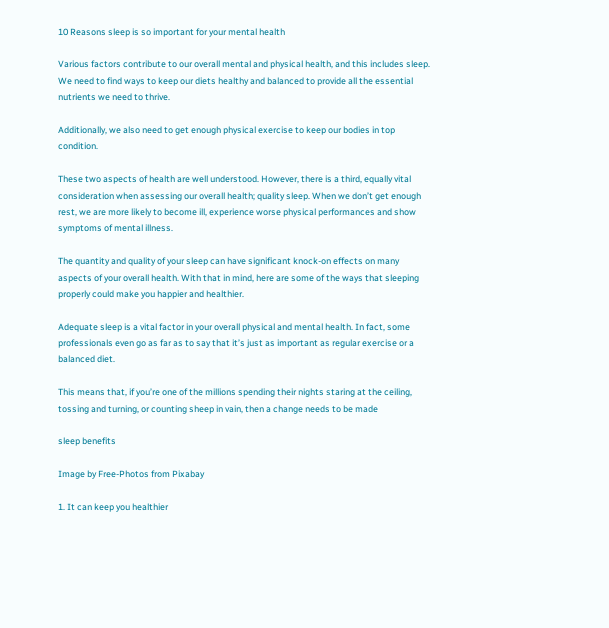10 Reasons sleep is so important for your mental health

Various factors contribute to our overall mental and physical health, and this includes sleep. We need to find ways to keep our diets healthy and balanced to provide all the essential nutrients we need to thrive.

Additionally, we also need to get enough physical exercise to keep our bodies in top condition.

These two aspects of health are well understood. However, there is a third, equally vital consideration when assessing our overall health; quality sleep. When we don’t get enough rest, we are more likely to become ill, experience worse physical performances and show symptoms of mental illness.

The quantity and quality of your sleep can have significant knock-on effects on many aspects of your overall health. With that in mind, here are some of the ways that sleeping properly could make you happier and healthier.

Adequate sleep is a vital factor in your overall physical and mental health. In fact, some professionals even go as far as to say that it’s just as important as regular exercise or a balanced diet.

This means that, if you’re one of the millions spending their nights staring at the ceiling, tossing and turning, or counting sheep in vain, then a change needs to be made

sleep benefits

Image by Free-Photos from Pixabay

1. It can keep you healthier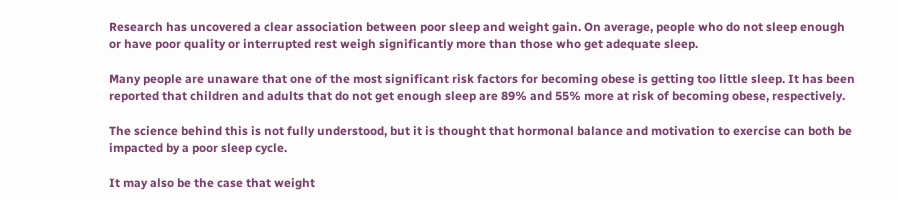Research has uncovered a clear association between poor sleep and weight gain. On average, people who do not sleep enough or have poor quality or interrupted rest weigh significantly more than those who get adequate sleep.

Many people are unaware that one of the most significant risk factors for becoming obese is getting too little sleep. It has been reported that children and adults that do not get enough sleep are 89% and 55% more at risk of becoming obese, respectively.

The science behind this is not fully understood, but it is thought that hormonal balance and motivation to exercise can both be impacted by a poor sleep cycle.

It may also be the case that weight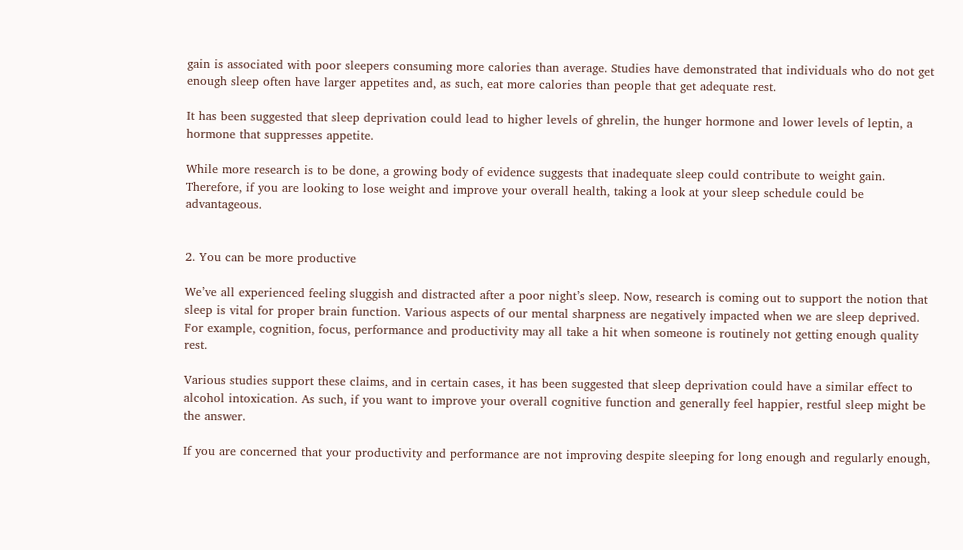gain is associated with poor sleepers consuming more calories than average. Studies have demonstrated that individuals who do not get enough sleep often have larger appetites and, as such, eat more calories than people that get adequate rest.

It has been suggested that sleep deprivation could lead to higher levels of ghrelin, the hunger hormone and lower levels of leptin, a hormone that suppresses appetite.

While more research is to be done, a growing body of evidence suggests that inadequate sleep could contribute to weight gain. Therefore, if you are looking to lose weight and improve your overall health, taking a look at your sleep schedule could be advantageous.


2. You can be more productive

We’ve all experienced feeling sluggish and distracted after a poor night’s sleep. Now, research is coming out to support the notion that sleep is vital for proper brain function. Various aspects of our mental sharpness are negatively impacted when we are sleep deprived. For example, cognition, focus, performance and productivity may all take a hit when someone is routinely not getting enough quality rest.

Various studies support these claims, and in certain cases, it has been suggested that sleep deprivation could have a similar effect to alcohol intoxication. As such, if you want to improve your overall cognitive function and generally feel happier, restful sleep might be the answer.

If you are concerned that your productivity and performance are not improving despite sleeping for long enough and regularly enough,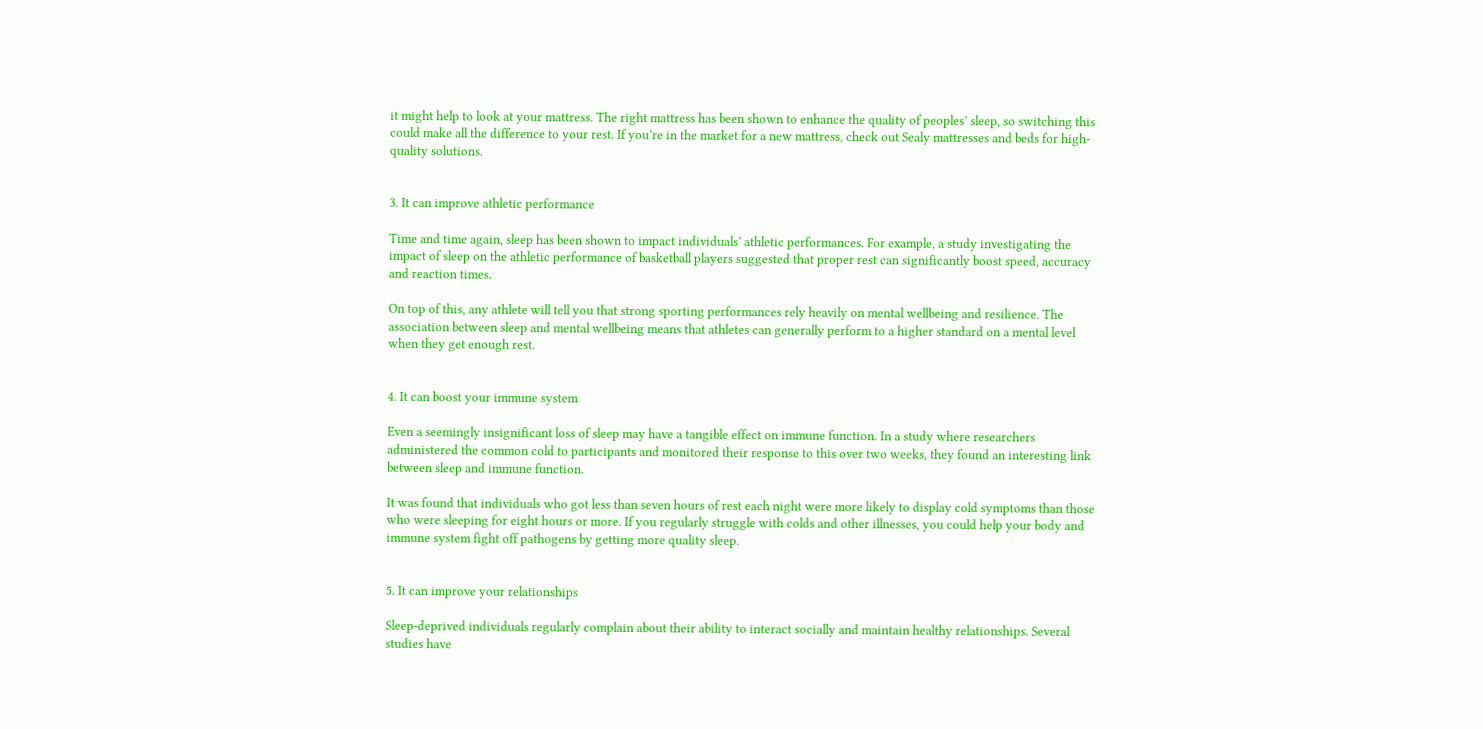it might help to look at your mattress. The right mattress has been shown to enhance the quality of peoples’ sleep, so switching this could make all the difference to your rest. If you’re in the market for a new mattress, check out Sealy mattresses and beds for high-quality solutions.


3. It can improve athletic performance

Time and time again, sleep has been shown to impact individuals’ athletic performances. For example, a study investigating the impact of sleep on the athletic performance of basketball players suggested that proper rest can significantly boost speed, accuracy and reaction times.

On top of this, any athlete will tell you that strong sporting performances rely heavily on mental wellbeing and resilience. The association between sleep and mental wellbeing means that athletes can generally perform to a higher standard on a mental level when they get enough rest.


4. It can boost your immune system

Even a seemingly insignificant loss of sleep may have a tangible effect on immune function. In a study where researchers administered the common cold to participants and monitored their response to this over two weeks, they found an interesting link between sleep and immune function.

It was found that individuals who got less than seven hours of rest each night were more likely to display cold symptoms than those who were sleeping for eight hours or more. If you regularly struggle with colds and other illnesses, you could help your body and immune system fight off pathogens by getting more quality sleep.


5. It can improve your relationships

Sleep-deprived individuals regularly complain about their ability to interact socially and maintain healthy relationships. Several studies have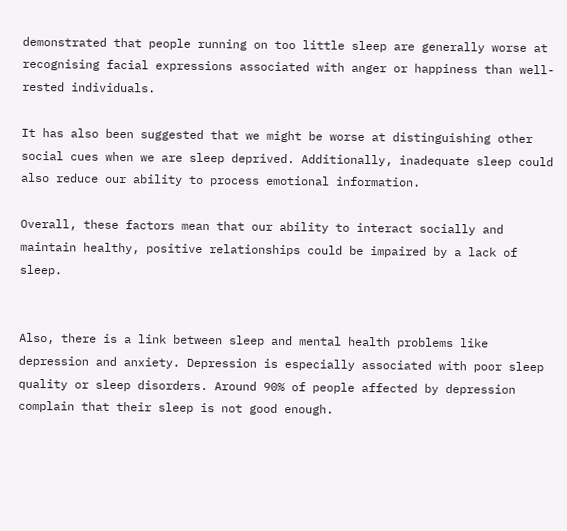demonstrated that people running on too little sleep are generally worse at recognising facial expressions associated with anger or happiness than well-rested individuals.

It has also been suggested that we might be worse at distinguishing other social cues when we are sleep deprived. Additionally, inadequate sleep could also reduce our ability to process emotional information.

Overall, these factors mean that our ability to interact socially and maintain healthy, positive relationships could be impaired by a lack of sleep.


Also, there is a link between sleep and mental health problems like depression and anxiety. Depression is especially associated with poor sleep quality or sleep disorders. Around 90% of people affected by depression complain that their sleep is not good enough.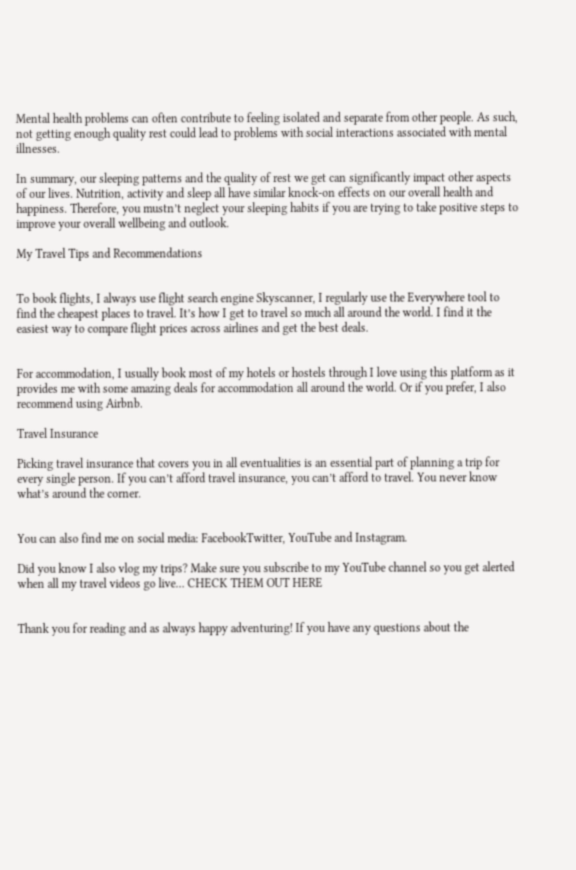Mental health problems can often contribute to feeling isolated and separate from other people. As such, not getting enough quality rest could lead to problems with social interactions associated with mental illnesses.

In summary, our sleeping patterns and the quality of rest we get can significantly impact other aspects of our lives. Nutrition, activity and sleep all have similar knock-on effects on our overall health and happiness. Therefore, you mustn’t neglect your sleeping habits if you are trying to take positive steps to improve your overall wellbeing and outlook.

My Travel Tips and Recommendations


To book flights, I always use flight search engine Skyscanner, I regularly use the Everywhere tool to find the cheapest places to travel. It’s how I get to travel so much all around the world. I find it the easiest way to compare flight prices across airlines and get the best deals.


For accommodation, I usually book most of my hotels or hostels through I love using this platform as it provides me with some amazing deals for accommodation all around the world. Or if you prefer, I also recommend using Airbnb.

Travel Insurance

Picking travel insurance that covers you in all eventualities is an essential part of planning a trip for every single person. If you can’t afford travel insurance, you can’t afford to travel. You never know what’s around the corner.


You can also find me on social media: FacebookTwitter, YouTube and Instagram.

Did you know I also vlog my trips? Make sure you subscribe to my YouTube channel so you get alerted when all my travel videos go live… CHECK THEM OUT HERE


Thank you for reading and as always happy adventuring! If you have any questions about the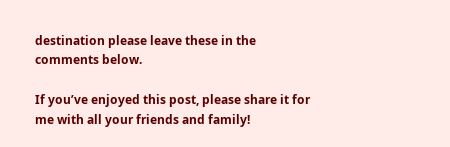destination please leave these in the comments below.

If you’ve enjoyed this post, please share it for me with all your friends and family!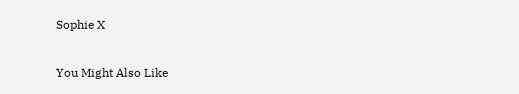Sophie X

You Might Also Like